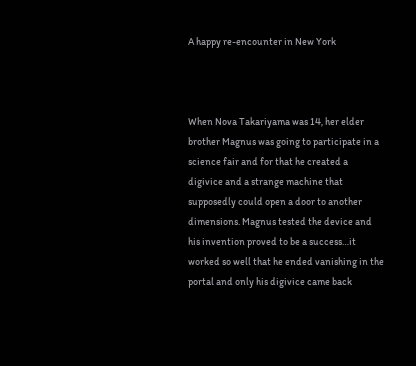A happy re-encounter in New York



When Nova Takariyama was 14, her elder brother Magnus was going to participate in a science fair and for that he created a digivice and a strange machine that supposedly could open a door to another dimensions. Magnus tested the device and his invention proved to be a success…it worked so well that he ended vanishing in the portal and only his digivice came back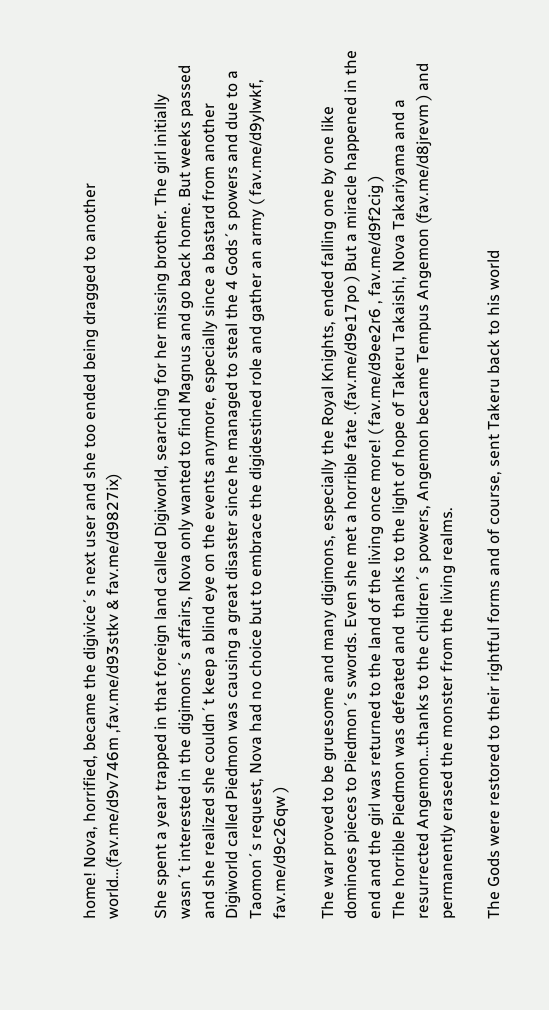home! Nova, horrified, became the digivice´s next user and she too ended being dragged to another world…(fav.me/d9v746m ,fav.me/d93stkv & fav.me/d9827ix)

She spent a year trapped in that foreign land called Digiworld, searching for her missing brother. The girl initially wasn´t interested in the digimons´s affairs, Nova only wanted to find Magnus and go back home. But weeks passed and she realized she couldn´t keep a blind eye on the events anymore, especially since a bastard from another Digiworld called Piedmon was causing a great disaster since he managed to steal the 4 Gods´s powers and due to a Taomon´s request, Nova had no choice but to embrace the digidestined role and gather an army ( fav.me/d9ylwkf, fav.me/d9c26qw )

The war proved to be gruesome and many digimons, especially the Royal Knights, ended falling one by one like dominoes pieces to Piedmon´s swords. Even she met a horrible fate .(fav.me/d9e17po ) But a miracle happened in the end and the girl was returned to the land of the living once more! ( fav.me/d9ee2r6 , fav.me/d9f2cig )
The horrible Piedmon was defeated and  thanks to the light of hope of Takeru Takaishi, Nova Takariyama and a resurrected Angemon…thanks to the children´s powers, Angemon became Tempus Angemon (fav.me/d8jrevm ) and permanently erased the monster from the living realms.

The Gods were restored to their rightful forms and of course, sent Takeru back to his world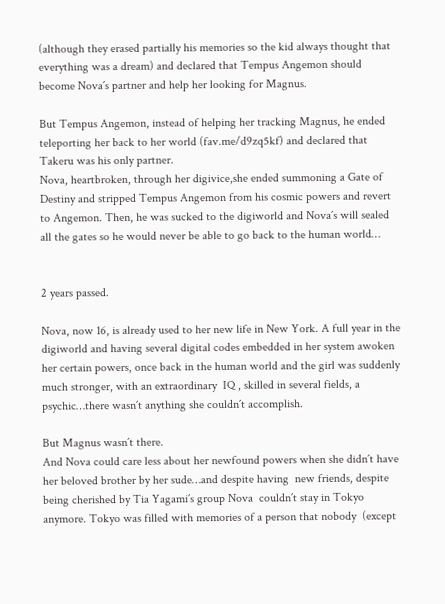(although they erased partially his memories so the kid always thought that everything was a dream) and declared that Tempus Angemon should become Nova´s partner and help her looking for Magnus.

But Tempus Angemon, instead of helping her tracking Magnus, he ended teleporting her back to her world (fav.me/d9zq5kf) and declared that Takeru was his only partner.
Nova, heartbroken, through her digivice,she ended summoning a Gate of Destiny and stripped Tempus Angemon from his cosmic powers and revert to Angemon. Then, he was sucked to the digiworld and Nova´s will sealed all the gates so he would never be able to go back to the human world…


2 years passed.

Nova, now 16, is already used to her new life in New York. A full year in the digiworld and having several digital codes embedded in her system awoken her certain powers, once back in the human world and the girl was suddenly much stronger, with an extraordinary  IQ , skilled in several fields, a psychic…there wasn´t anything she couldn´t accomplish.

But Magnus wasn´t there.
And Nova could care less about her newfound powers when she didn´t have her beloved brother by her sude…and despite having  new friends, despite being cherished by Tia Yagami´s group Nova  couldn´t stay in Tokyo anymore. Tokyo was filled with memories of a person that nobody  (except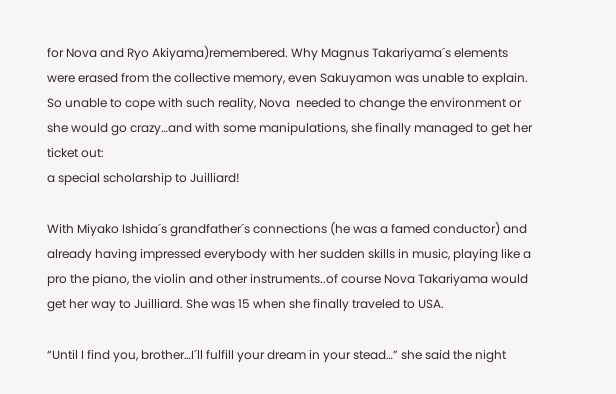for Nova and Ryo Akiyama)remembered. Why Magnus Takariyama´s elements were erased from the collective memory, even Sakuyamon was unable to explain.
So unable to cope with such reality, Nova  needed to change the environment or she would go crazy…and with some manipulations, she finally managed to get her ticket out:
a special scholarship to Juilliard!

With Miyako Ishida´s grandfather´s connections (he was a famed conductor) and already having impressed everybody with her sudden skills in music, playing like a pro the piano, the violin and other instruments..of course Nova Takariyama would get her way to Juilliard. She was 15 when she finally traveled to USA.

“Until I find you, brother…I´ll fulfill your dream in your stead…” she said the night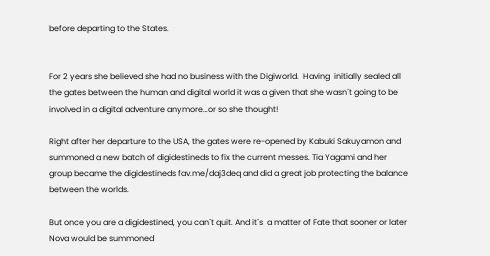before departing to the States.


For 2 years she believed she had no business with the Digiworld.  Having  initially sealed all the gates between the human and digital world it was a given that she wasn´t going to be involved in a digital adventure anymore…or so she thought!

Right after her departure to the USA, the gates were re-opened by Kabuki Sakuyamon and summoned a new batch of digidestineds to fix the current messes. Tia Yagami and her group became the digidestineds fav.me/daj3deq and did a great job protecting the balance between the worlds.

But once you are a digidestined, you can´t quit. And it´s  a matter of Fate that sooner or later Nova would be summoned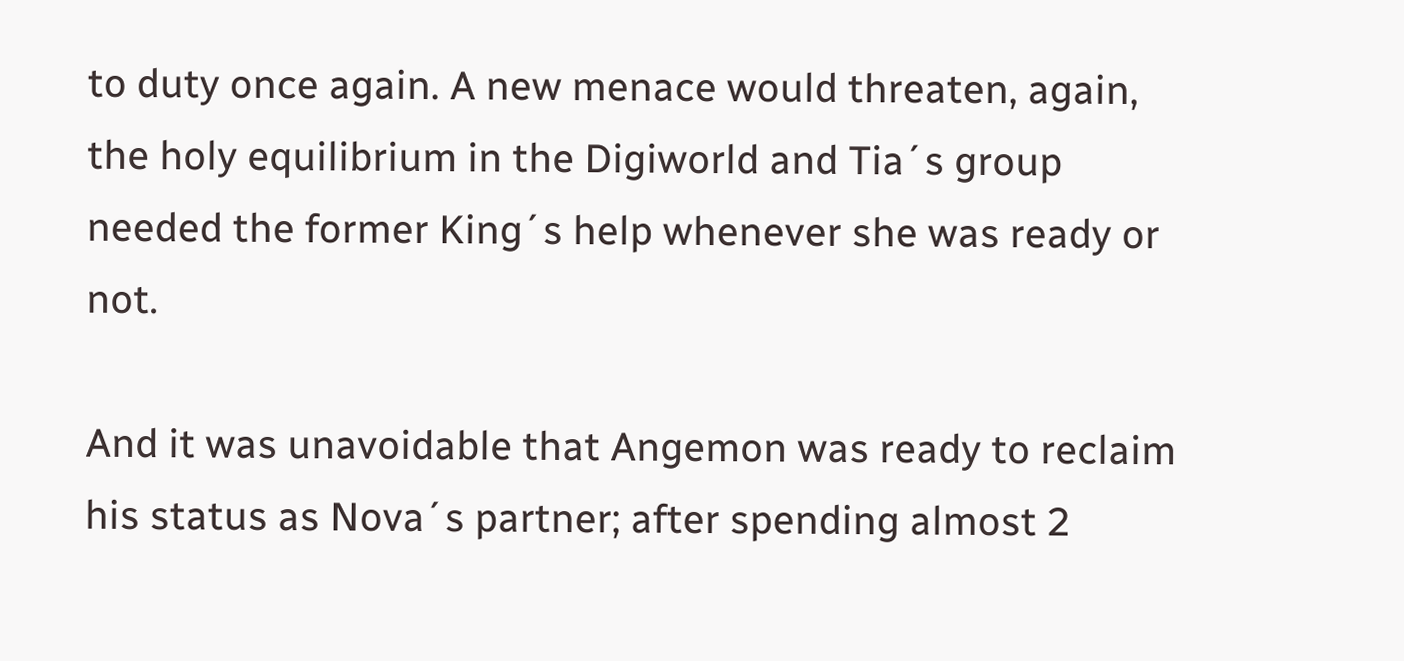to duty once again. A new menace would threaten, again, the holy equilibrium in the Digiworld and Tia´s group needed the former King´s help whenever she was ready or not.

And it was unavoidable that Angemon was ready to reclaim his status as Nova´s partner; after spending almost 2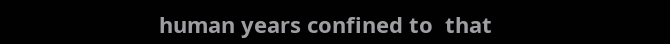human years confined to  that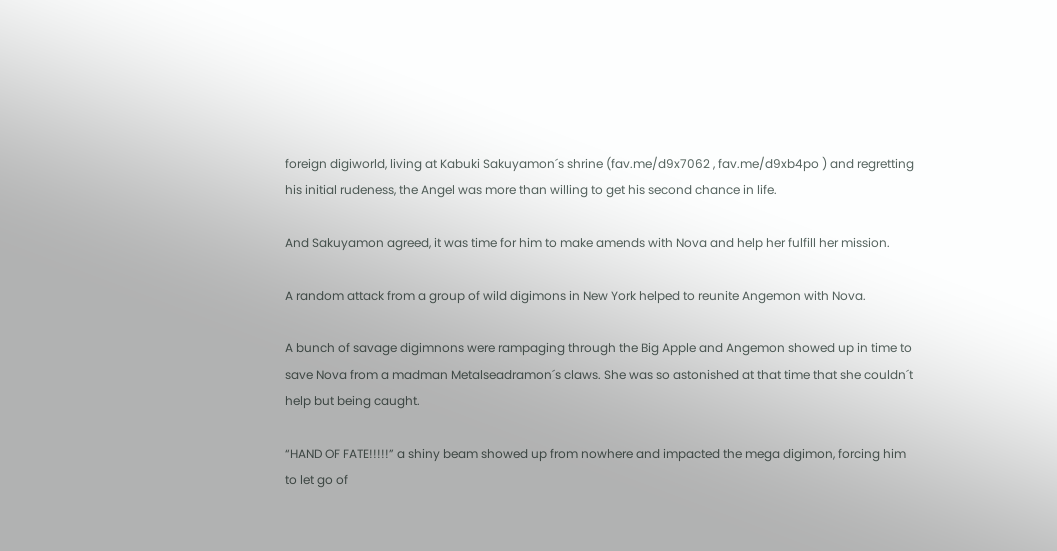foreign digiworld, living at Kabuki Sakuyamon´s shrine (fav.me/d9x7062 , fav.me/d9xb4po ) and regretting his initial rudeness, the Angel was more than willing to get his second chance in life.

And Sakuyamon agreed, it was time for him to make amends with Nova and help her fulfill her mission.

A random attack from a group of wild digimons in New York helped to reunite Angemon with Nova.

A bunch of savage digimnons were rampaging through the Big Apple and Angemon showed up in time to save Nova from a madman Metalseadramon´s claws. She was so astonished at that time that she couldn´t help but being caught.

“HAND OF FATE!!!!!” a shiny beam showed up from nowhere and impacted the mega digimon, forcing him to let go of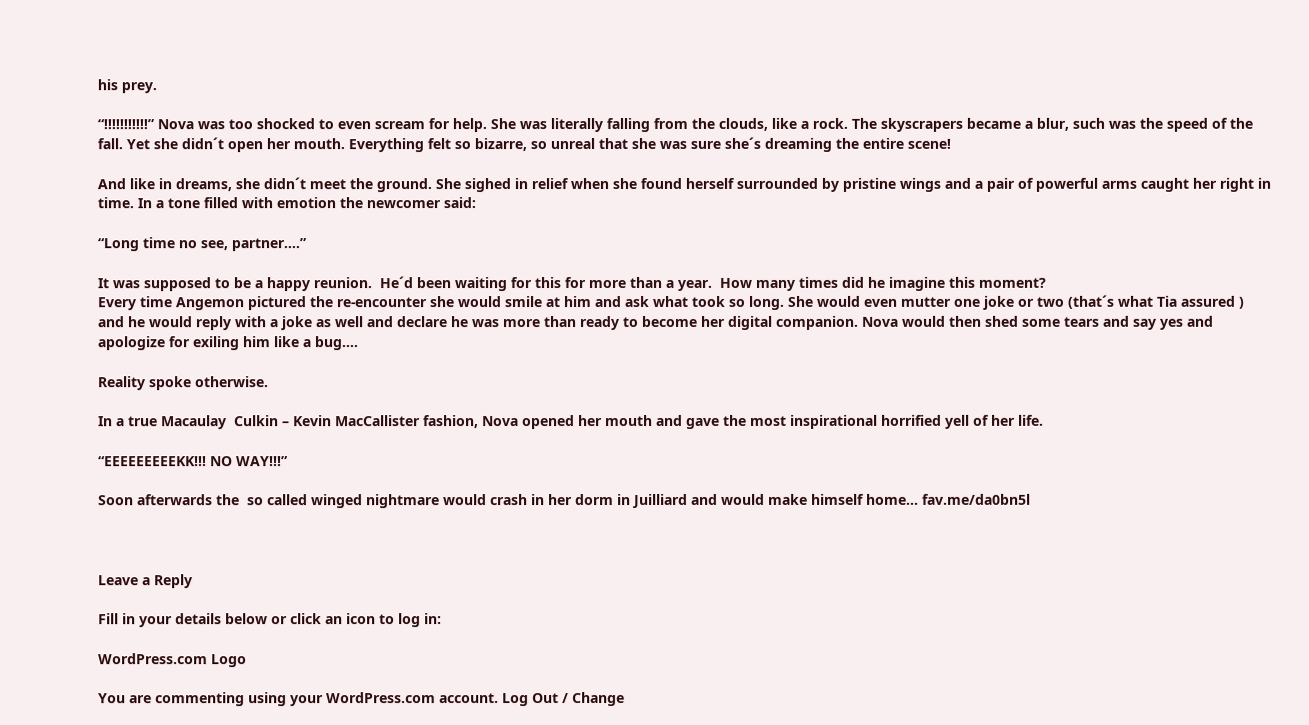his prey.

“!!!!!!!!!!!” Nova was too shocked to even scream for help. She was literally falling from the clouds, like a rock. The skyscrapers became a blur, such was the speed of the fall. Yet she didn´t open her mouth. Everything felt so bizarre, so unreal that she was sure she´s dreaming the entire scene!

And like in dreams, she didn´t meet the ground. She sighed in relief when she found herself surrounded by pristine wings and a pair of powerful arms caught her right in time. In a tone filled with emotion the newcomer said:

“Long time no see, partner….”

It was supposed to be a happy reunion.  He´d been waiting for this for more than a year.  How many times did he imagine this moment?
Every time Angemon pictured the re-encounter she would smile at him and ask what took so long. She would even mutter one joke or two (that´s what Tia assured ) and he would reply with a joke as well and declare he was more than ready to become her digital companion. Nova would then shed some tears and say yes and apologize for exiling him like a bug….

Reality spoke otherwise.

In a true Macaulay  Culkin – Kevin MacCallister fashion, Nova opened her mouth and gave the most inspirational horrified yell of her life.

“EEEEEEEEEKK!!! NO WAY!!!”

Soon afterwards the  so called winged nightmare would crash in her dorm in Juilliard and would make himself home… fav.me/da0bn5l



Leave a Reply

Fill in your details below or click an icon to log in:

WordPress.com Logo

You are commenting using your WordPress.com account. Log Out / Change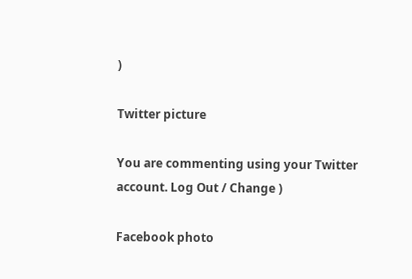)

Twitter picture

You are commenting using your Twitter account. Log Out / Change )

Facebook photo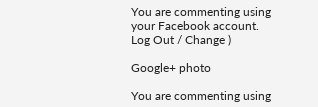You are commenting using your Facebook account. Log Out / Change )

Google+ photo

You are commenting using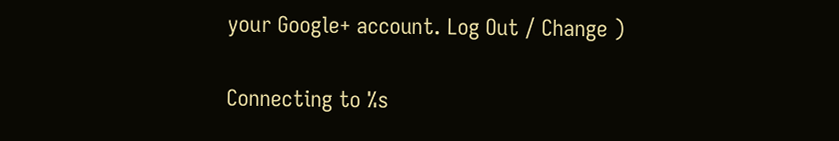your Google+ account. Log Out / Change )

Connecting to %s